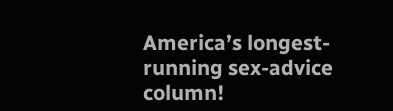America’s longest-running sex-advice column!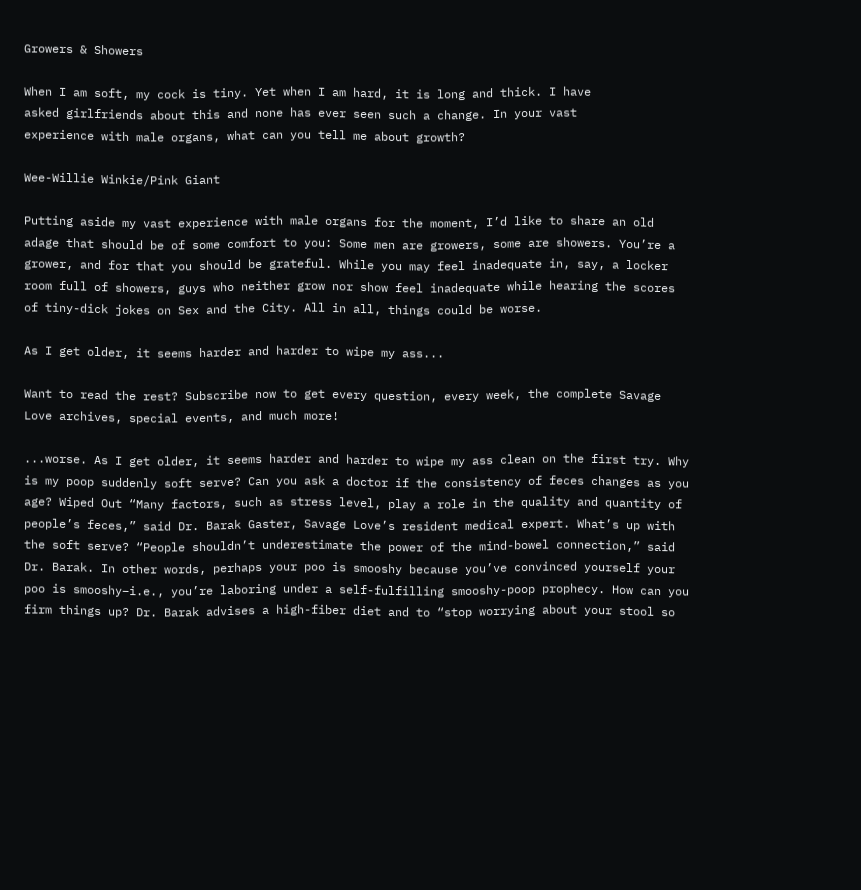Growers & Showers

When I am soft, my cock is tiny. Yet when I am hard, it is long and thick. I have
asked girlfriends about this and none has ever seen such a change. In your vast
experience with male organs, what can you tell me about growth?

Wee-Willie Winkie/Pink Giant

Putting aside my vast experience with male organs for the moment, I’d like to share an old adage that should be of some comfort to you: Some men are growers, some are showers. You’re a grower, and for that you should be grateful. While you may feel inadequate in, say, a locker room full of showers, guys who neither grow nor show feel inadequate while hearing the scores of tiny-dick jokes on Sex and the City. All in all, things could be worse.

As I get older, it seems harder and harder to wipe my ass...

Want to read the rest? Subscribe now to get every question, every week, the complete Savage Love archives, special events, and much more!

...worse. As I get older, it seems harder and harder to wipe my ass clean on the first try. Why is my poop suddenly soft serve? Can you ask a doctor if the consistency of feces changes as you age? Wiped Out “Many factors, such as stress level, play a role in the quality and quantity of people’s feces,” said Dr. Barak Gaster, Savage Love’s resident medical expert. What’s up with the soft serve? “People shouldn’t underestimate the power of the mind-bowel connection,” said Dr. Barak. In other words, perhaps your poo is smooshy because you’ve convinced yourself your poo is smooshy–i.e., you’re laboring under a self-fulfilling smooshy-poop prophecy. How can you firm things up? Dr. Barak advises a high-fiber diet and to “stop worrying about your stool so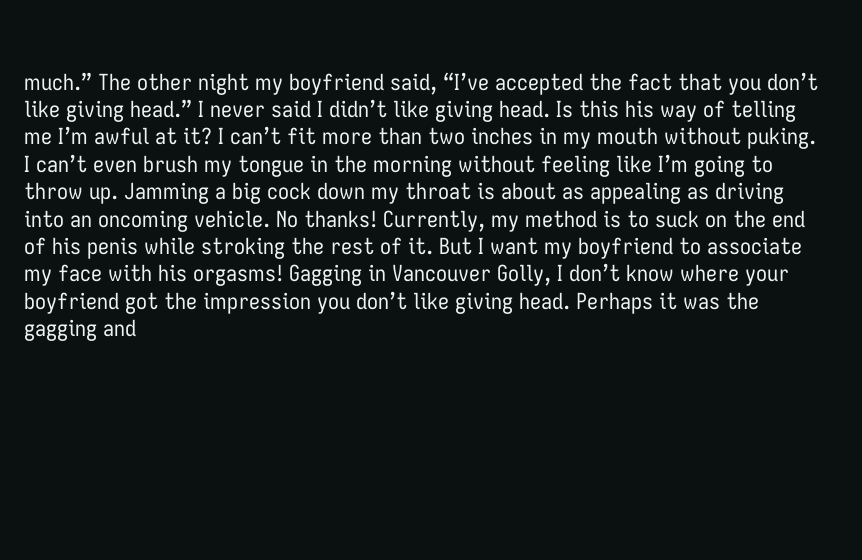much.” The other night my boyfriend said, “I’ve accepted the fact that you don’t like giving head.” I never said I didn’t like giving head. Is this his way of telling me I’m awful at it? I can’t fit more than two inches in my mouth without puking. I can’t even brush my tongue in the morning without feeling like I’m going to throw up. Jamming a big cock down my throat is about as appealing as driving into an oncoming vehicle. No thanks! Currently, my method is to suck on the end of his penis while stroking the rest of it. But I want my boyfriend to associate my face with his orgasms! Gagging in Vancouver Golly, I don’t know where your boyfriend got the impression you don’t like giving head. Perhaps it was the gagging and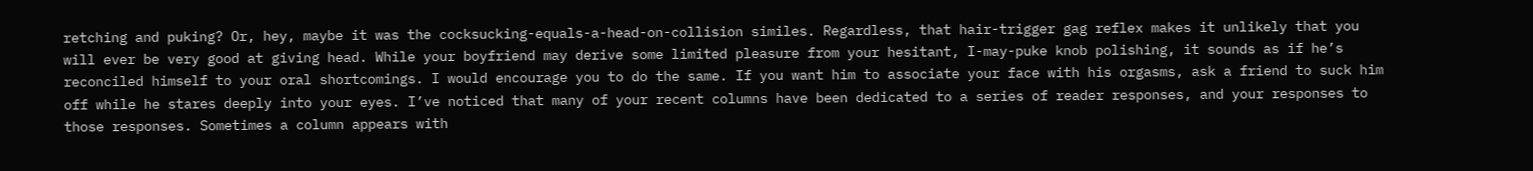retching and puking? Or, hey, maybe it was the cocksucking-equals-a-head-on-collision similes. Regardless, that hair-trigger gag reflex makes it unlikely that you will ever be very good at giving head. While your boyfriend may derive some limited pleasure from your hesitant, I-may-puke knob polishing, it sounds as if he’s reconciled himself to your oral shortcomings. I would encourage you to do the same. If you want him to associate your face with his orgasms, ask a friend to suck him off while he stares deeply into your eyes. I’ve noticed that many of your recent columns have been dedicated to a series of reader responses, and your responses to those responses. Sometimes a column appears with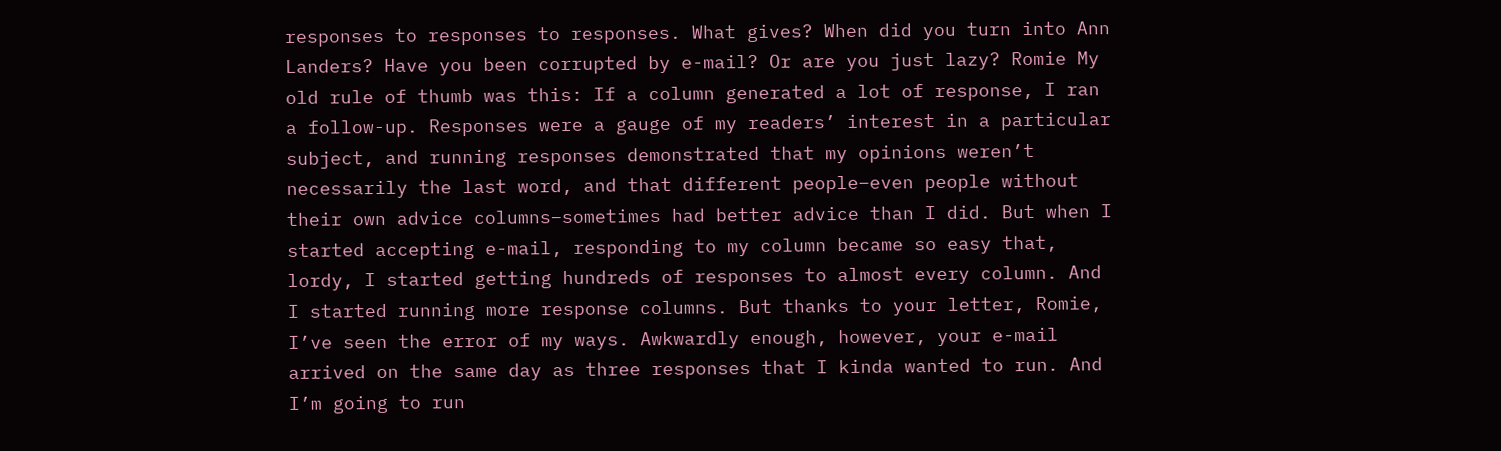responses to responses to responses. What gives? When did you turn into Ann Landers? Have you been corrupted by e-mail? Or are you just lazy? Romie My old rule of thumb was this: If a column generated a lot of response, I ran a follow-up. Responses were a gauge of my readers’ interest in a particular subject, and running responses demonstrated that my opinions weren’t necessarily the last word, and that different people–even people without their own advice columns–sometimes had better advice than I did. But when I started accepting e-mail, responding to my column became so easy that, lordy, I started getting hundreds of responses to almost every column. And I started running more response columns. But thanks to your letter, Romie, I’ve seen the error of my ways. Awkwardly enough, however, your e-mail arrived on the same day as three responses that I kinda wanted to run. And I’m going to run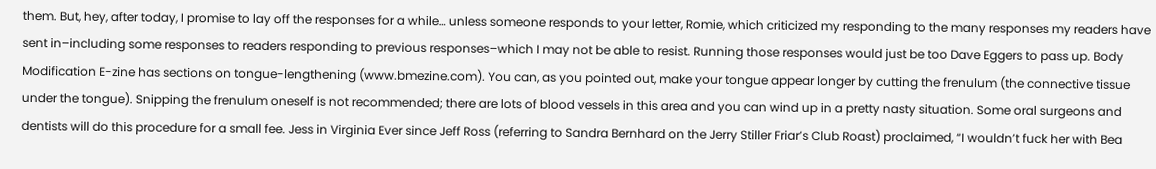them. But, hey, after today, I promise to lay off the responses for a while… unless someone responds to your letter, Romie, which criticized my responding to the many responses my readers have sent in–including some responses to readers responding to previous responses–which I may not be able to resist. Running those responses would just be too Dave Eggers to pass up. Body Modification E-zine has sections on tongue-lengthening (www.bmezine.com). You can, as you pointed out, make your tongue appear longer by cutting the frenulum (the connective tissue under the tongue). Snipping the frenulum oneself is not recommended; there are lots of blood vessels in this area and you can wind up in a pretty nasty situation. Some oral surgeons and dentists will do this procedure for a small fee. Jess in Virginia Ever since Jeff Ross (referring to Sandra Bernhard on the Jerry Stiller Friar’s Club Roast) proclaimed, “I wouldn’t fuck her with Bea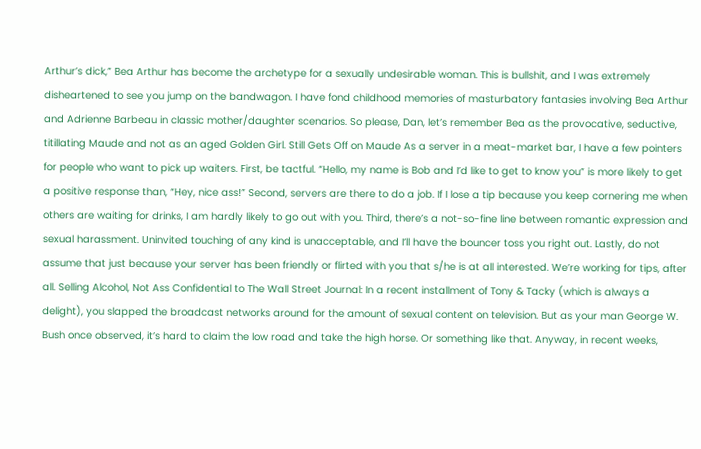Arthur’s dick,” Bea Arthur has become the archetype for a sexually undesirable woman. This is bullshit, and I was extremely disheartened to see you jump on the bandwagon. I have fond childhood memories of masturbatory fantasies involving Bea Arthur and Adrienne Barbeau in classic mother/daughter scenarios. So please, Dan, let’s remember Bea as the provocative, seductive, titillating Maude and not as an aged Golden Girl. Still Gets Off on Maude As a server in a meat-market bar, I have a few pointers for people who want to pick up waiters. First, be tactful. “Hello, my name is Bob and I’d like to get to know you” is more likely to get a positive response than, “Hey, nice ass!” Second, servers are there to do a job. If I lose a tip because you keep cornering me when others are waiting for drinks, I am hardly likely to go out with you. Third, there’s a not-so-fine line between romantic expression and sexual harassment. Uninvited touching of any kind is unacceptable, and I’ll have the bouncer toss you right out. Lastly, do not assume that just because your server has been friendly or flirted with you that s/he is at all interested. We’re working for tips, after all. Selling Alcohol, Not Ass Confidential to The Wall Street Journal: In a recent installment of Tony & Tacky (which is always a delight), you slapped the broadcast networks around for the amount of sexual content on television. But as your man George W. Bush once observed, it’s hard to claim the low road and take the high horse. Or something like that. Anyway, in recent weeks,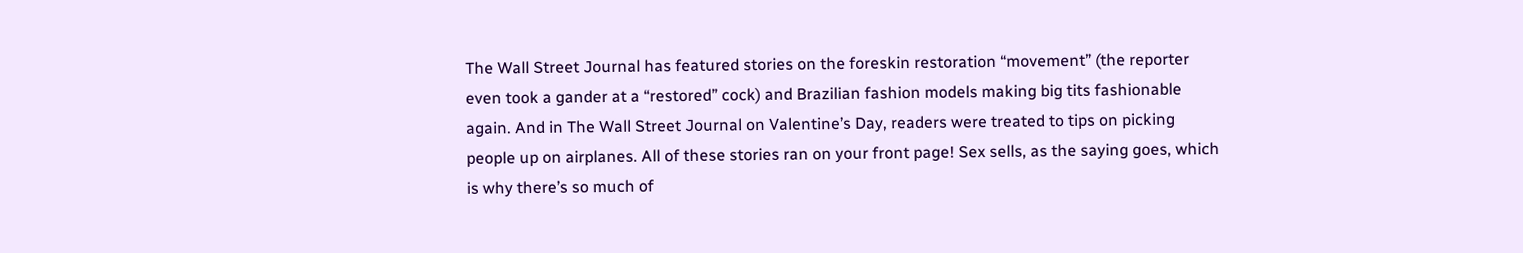The Wall Street Journal has featured stories on the foreskin restoration “movement” (the reporter even took a gander at a “restored” cock) and Brazilian fashion models making big tits fashionable again. And in The Wall Street Journal on Valentine’s Day, readers were treated to tips on picking people up on airplanes. All of these stories ran on your front page! Sex sells, as the saying goes, which is why there’s so much of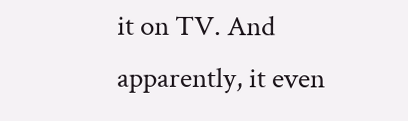it on TV. And apparently, it even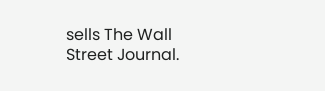sells The Wall Street Journal.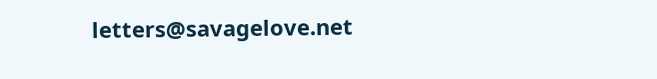letters@savagelove.net